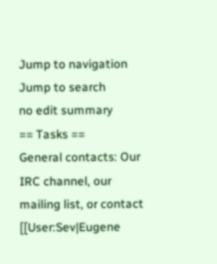Jump to navigation Jump to search
no edit summary
== Tasks ==
General contacts: Our IRC channel, our mailing list, or contact [[User:Sev|Eugene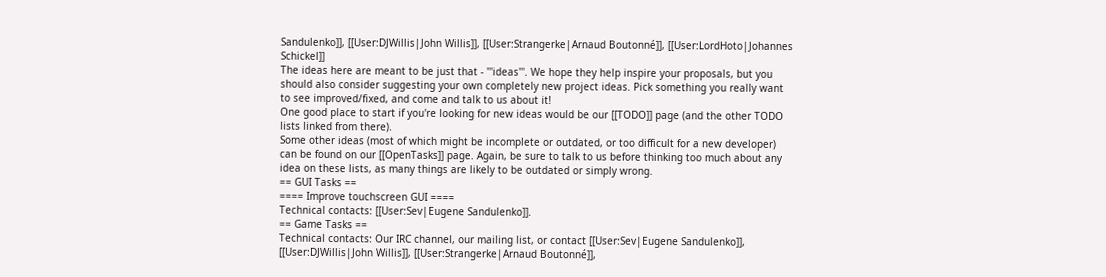Sandulenko]], [[User:DJWillis|John Willis]], [[User:Strangerke|Arnaud Boutonné]], [[User:LordHoto|Johannes Schickel]]
The ideas here are meant to be just that - '''ideas'''. We hope they help inspire your proposals, but you should also consider suggesting your own completely new project ideas. Pick something you really want to see improved/fixed, and come and talk to us about it!
One good place to start if you're looking for new ideas would be our [[TODO]] page (and the other TODO lists linked from there).
Some other ideas (most of which might be incomplete or outdated, or too difficult for a new developer) can be found on our [[OpenTasks]] page. Again, be sure to talk to us before thinking too much about any idea on these lists, as many things are likely to be outdated or simply wrong.
== GUI Tasks ==
==== Improve touchscreen GUI ====
Technical contacts: [[User:Sev|Eugene Sandulenko]].
== Game Tasks ==
Technical contacts: Our IRC channel, our mailing list, or contact [[User:Sev|Eugene Sandulenko]], [[User:DJWillis|John Willis]], [[User:Strangerke|Arnaud Boutonné]],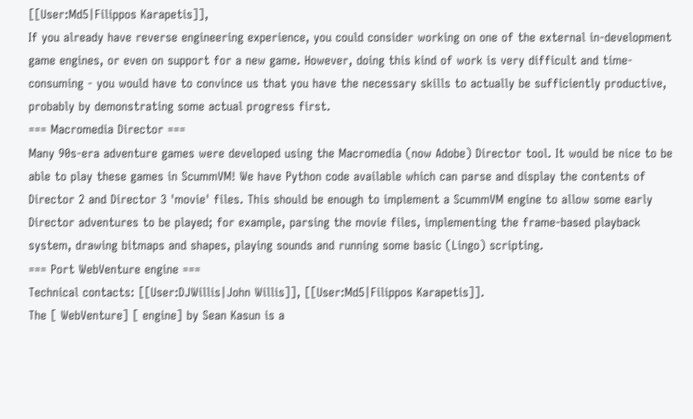[[User:Md5|Filippos Karapetis]],
If you already have reverse engineering experience, you could consider working on one of the external in-development game engines, or even on support for a new game. However, doing this kind of work is very difficult and time-consuming - you would have to convince us that you have the necessary skills to actually be sufficiently productive, probably by demonstrating some actual progress first.
=== Macromedia Director ===
Many 90s-era adventure games were developed using the Macromedia (now Adobe) Director tool. It would be nice to be able to play these games in ScummVM! We have Python code available which can parse and display the contents of Director 2 and Director 3 'movie' files. This should be enough to implement a ScummVM engine to allow some early Director adventures to be played; for example, parsing the movie files, implementing the frame-based playback system, drawing bitmaps and shapes, playing sounds and running some basic (Lingo) scripting.
=== Port WebVenture engine ===
Technical contacts: [[User:DJWillis|John Willis]], [[User:Md5|Filippos Karapetis]].
The [ WebVenture] [ engine] by Sean Kasun is a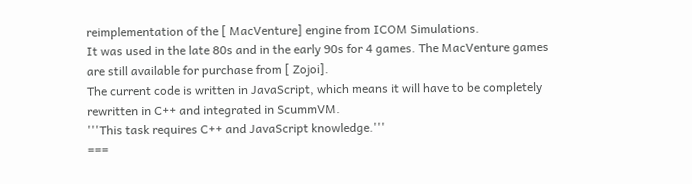reimplementation of the [ MacVenture] engine from ICOM Simulations.
It was used in the late 80s and in the early 90s for 4 games. The MacVenture games are still available for purchase from [ Zojoi].
The current code is written in JavaScript, which means it will have to be completely rewritten in C++ and integrated in ScummVM.
'''This task requires C++ and JavaScript knowledge.'''
===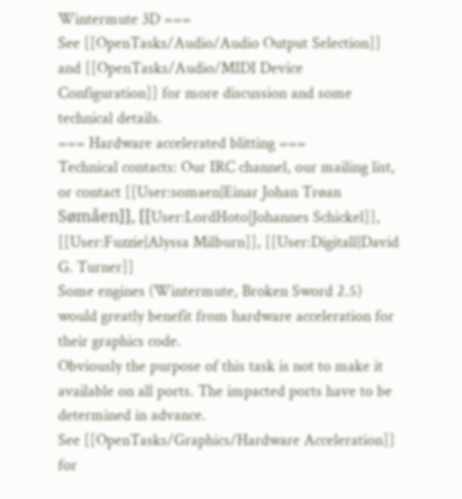Wintermute 3D ===
See [[OpenTasks/Audio/Audio Output Selection]] and [[OpenTasks/Audio/MIDI Device Configuration]] for more discussion and some technical details.
=== Hardware accelerated blitting ===
Technical contacts: Our IRC channel, our mailing list, or contact [[User:somaen|Einar Johan Trøan Sømåen]], [[User:LordHoto|Johannes Schickel]], [[User:Fuzzie|Alyssa Milburn]], [[User:Digitall|David G. Turner]]
Some engines (Wintermute, Broken Sword 2.5) would greatly benefit from hardware acceleration for their graphics code.
Obviously the purpose of this task is not to make it available on all ports. The impacted ports have to be determined in advance.
See [[OpenTasks/Graphics/Hardware Acceleration]] for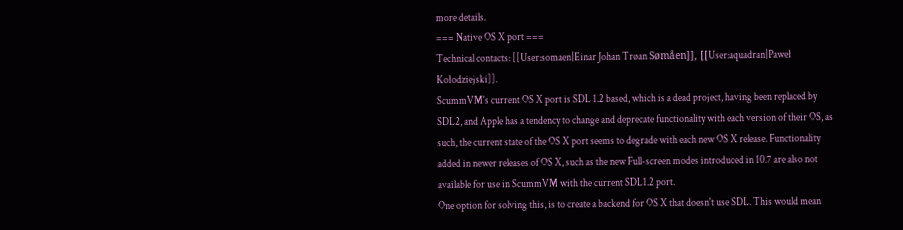more details.
=== Native OS X port ===
Technical contacts: [[User:somaen|Einar Johan Trøan Sømåen]], [[User:aquadran|Paweł Kołodziejski]].
ScummVM's current OS X port is SDL 1.2 based, which is a dead project, having been replaced by SDL2, and Apple has a tendency to change and deprecate functionality with each version of their OS, as such, the current state of the OS X port seems to degrade with each new OS X release. Functionality added in newer releases of OS X, such as the new Full-screen modes introduced in 10.7 are also not available for use in ScummVM with the current SDL1.2 port.
One option for solving this, is to create a backend for OS X that doesn't use SDL. This would mean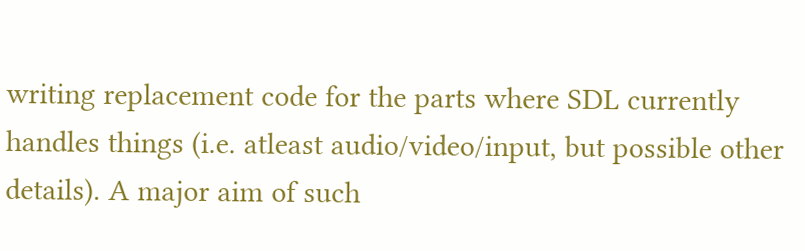writing replacement code for the parts where SDL currently handles things (i.e. atleast audio/video/input, but possible other details). A major aim of such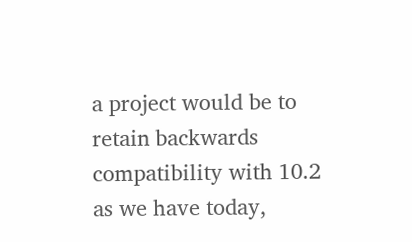a project would be to retain backwards compatibility with 10.2 as we have today,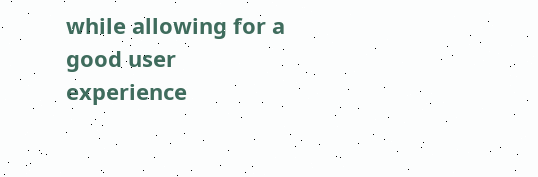while allowing for a good user experience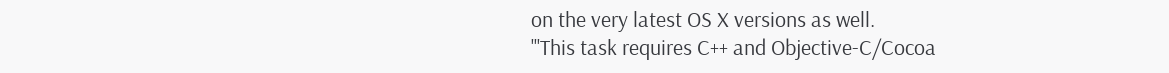on the very latest OS X versions as well.
'''This task requires C++ and Objective-C/Cocoa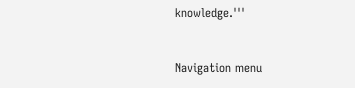knowledge.'''


Navigation menu